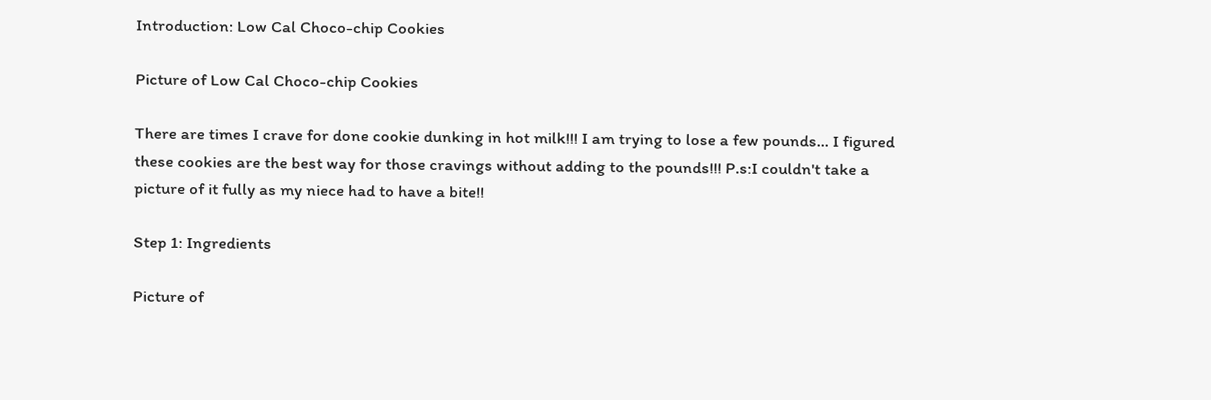Introduction: Low Cal Choco-chip Cookies

Picture of Low Cal Choco-chip Cookies

There are times I crave for done cookie dunking in hot milk!!! I am trying to lose a few pounds... I figured these cookies are the best way for those cravings without adding to the pounds!!! P.s:I couldn't take a picture of it fully as my niece had to have a bite!!

Step 1: Ingredients

Picture of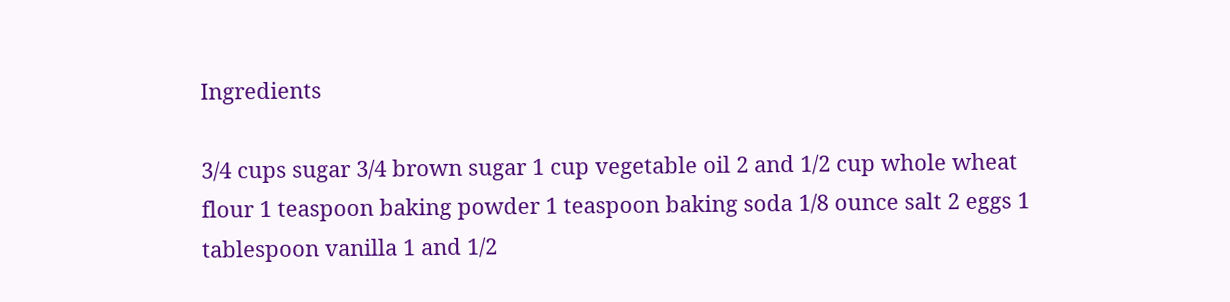Ingredients

3/4 cups sugar 3/4 brown sugar 1 cup vegetable oil 2 and 1/2 cup whole wheat flour 1 teaspoon baking powder 1 teaspoon baking soda 1/8 ounce salt 2 eggs 1 tablespoon vanilla 1 and 1/2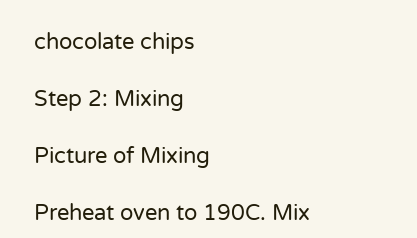chocolate chips

Step 2: Mixing

Picture of Mixing

Preheat oven to 190C. Mix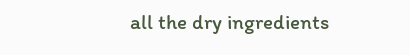all the dry ingredients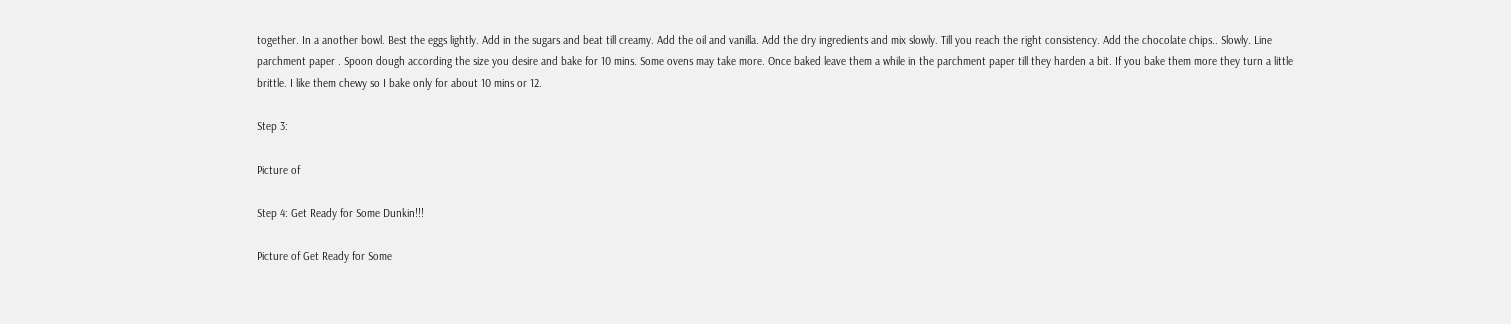together. In a another bowl. Best the eggs lightly. Add in the sugars and beat till creamy. Add the oil and vanilla. Add the dry ingredients and mix slowly. Till you reach the right consistency. Add the chocolate chips.. Slowly. Line parchment paper . Spoon dough according the size you desire and bake for 10 mins. Some ovens may take more. Once baked leave them a while in the parchment paper till they harden a bit. If you bake them more they turn a little brittle. I like them chewy so I bake only for about 10 mins or 12.

Step 3:

Picture of

Step 4: Get Ready for Some Dunkin!!!

Picture of Get Ready for Some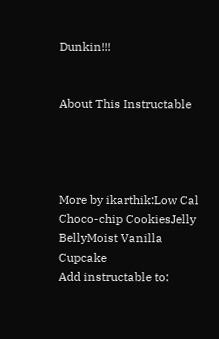Dunkin!!!


About This Instructable




More by ikarthik:Low Cal Choco-chip CookiesJelly BellyMoist Vanilla Cupcake
Add instructable to: